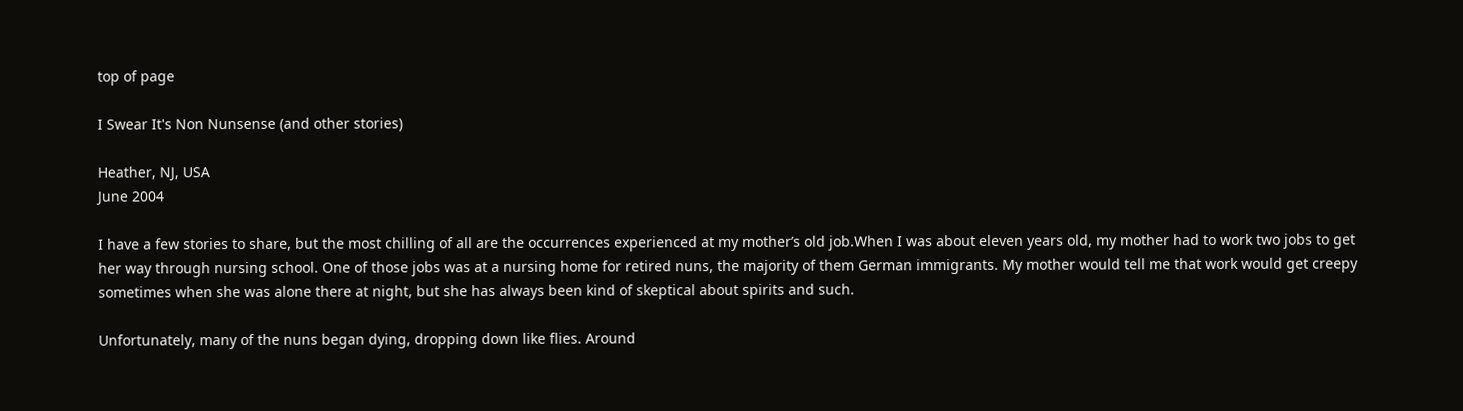top of page

I Swear It's Non Nunsense (and other stories)

Heather, NJ, USA
June 2004

I have a few stories to share, but the most chilling of all are the occurrences experienced at my mother’s old job.When I was about eleven years old, my mother had to work two jobs to get her way through nursing school. One of those jobs was at a nursing home for retired nuns, the majority of them German immigrants. My mother would tell me that work would get creepy sometimes when she was alone there at night, but she has always been kind of skeptical about spirits and such.

Unfortunately, many of the nuns began dying, dropping down like flies. Around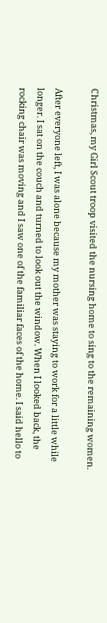Christmas, my Girl Scout troop visited the nursing home to sing to the remaining women.

After everyone left, I was alone because my mother was staying to work for a little while longer. I sat on the couch and turned to look out the window. When I looked back, the rocking chair was moving and I saw one of the familiar faces of the home. I said hello to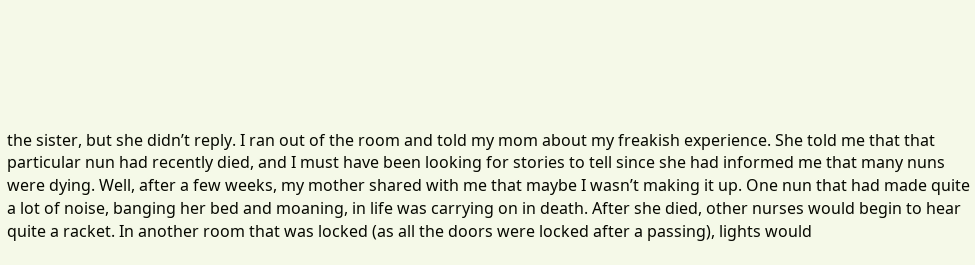the sister, but she didn’t reply. I ran out of the room and told my mom about my freakish experience. She told me that that particular nun had recently died, and I must have been looking for stories to tell since she had informed me that many nuns were dying. Well, after a few weeks, my mother shared with me that maybe I wasn’t making it up. One nun that had made quite a lot of noise, banging her bed and moaning, in life was carrying on in death. After she died, other nurses would begin to hear quite a racket. In another room that was locked (as all the doors were locked after a passing), lights would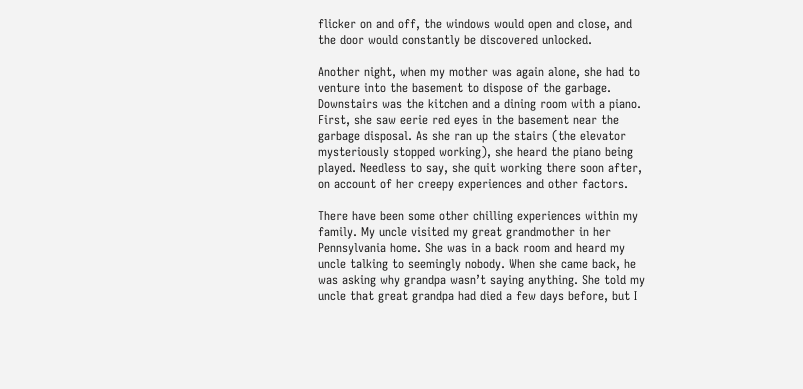flicker on and off, the windows would open and close, and the door would constantly be discovered unlocked.

Another night, when my mother was again alone, she had to venture into the basement to dispose of the garbage. Downstairs was the kitchen and a dining room with a piano. First, she saw eerie red eyes in the basement near the garbage disposal. As she ran up the stairs (the elevator mysteriously stopped working), she heard the piano being played. Needless to say, she quit working there soon after, on account of her creepy experiences and other factors.

There have been some other chilling experiences within my family. My uncle visited my great grandmother in her Pennsylvania home. She was in a back room and heard my uncle talking to seemingly nobody. When she came back, he was asking why grandpa wasn’t saying anything. She told my uncle that great grandpa had died a few days before, but I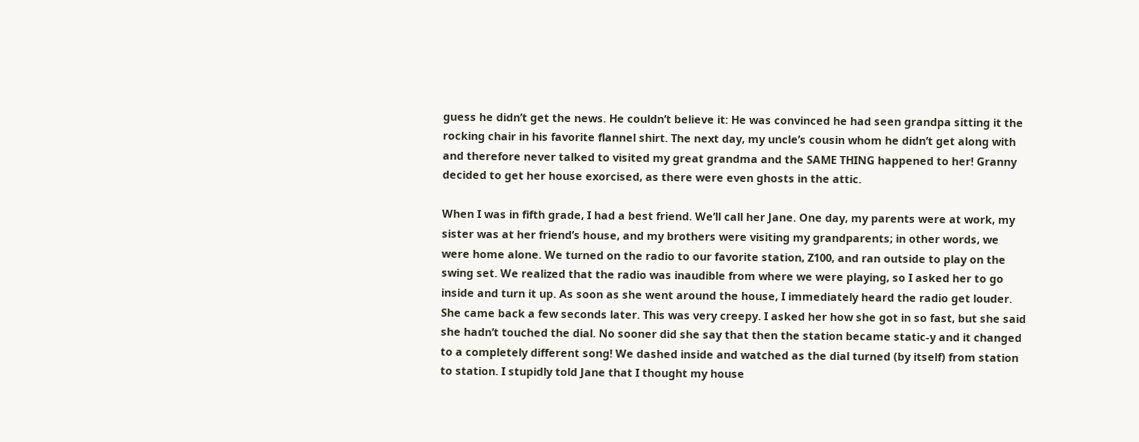guess he didn’t get the news. He couldn’t believe it: He was convinced he had seen grandpa sitting it the rocking chair in his favorite flannel shirt. The next day, my uncle’s cousin whom he didn’t get along with and therefore never talked to visited my great grandma and the SAME THING happened to her! Granny decided to get her house exorcised, as there were even ghosts in the attic.

When I was in fifth grade, I had a best friend. We’ll call her Jane. One day, my parents were at work, my sister was at her friend’s house, and my brothers were visiting my grandparents; in other words, we were home alone. We turned on the radio to our favorite station, Z100, and ran outside to play on the swing set. We realized that the radio was inaudible from where we were playing, so I asked her to go inside and turn it up. As soon as she went around the house, I immediately heard the radio get louder. She came back a few seconds later. This was very creepy. I asked her how she got in so fast, but she said she hadn’t touched the dial. No sooner did she say that then the station became static-y and it changed to a completely different song! We dashed inside and watched as the dial turned (by itself) from station to station. I stupidly told Jane that I thought my house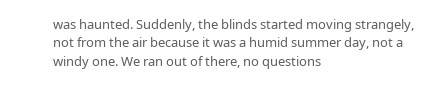was haunted. Suddenly, the blinds started moving strangely, not from the air because it was a humid summer day, not a windy one. We ran out of there, no questions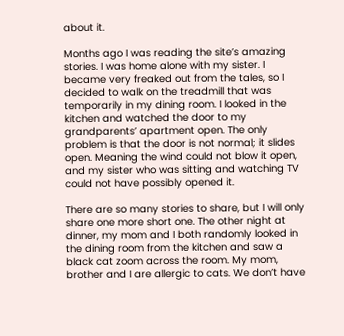about it.

Months ago I was reading the site’s amazing stories. I was home alone with my sister. I became very freaked out from the tales, so I decided to walk on the treadmill that was temporarily in my dining room. I looked in the kitchen and watched the door to my grandparents’ apartment open. The only problem is that the door is not normal; it slides open. Meaning the wind could not blow it open, and my sister who was sitting and watching TV could not have possibly opened it.

There are so many stories to share, but I will only share one more short one. The other night at dinner, my mom and I both randomly looked in the dining room from the kitchen and saw a black cat zoom across the room. My mom, brother and I are allergic to cats. We don’t have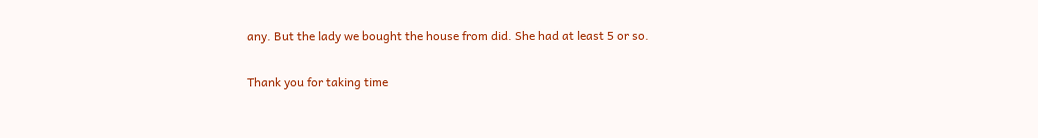any. But the lady we bought the house from did. She had at least 5 or so.

Thank you for taking time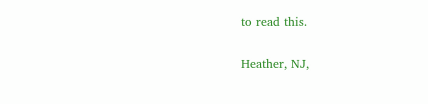to read this.

Heather, NJ,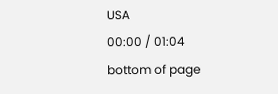USA
00:00 / 01:04
bottom of page